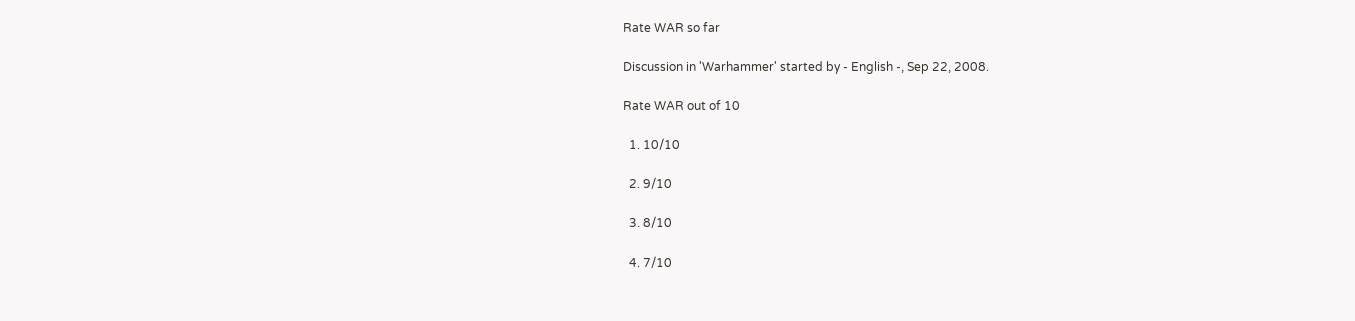Rate WAR so far

Discussion in 'Warhammer' started by - English -, Sep 22, 2008.

Rate WAR out of 10

  1. 10/10

  2. 9/10

  3. 8/10

  4. 7/10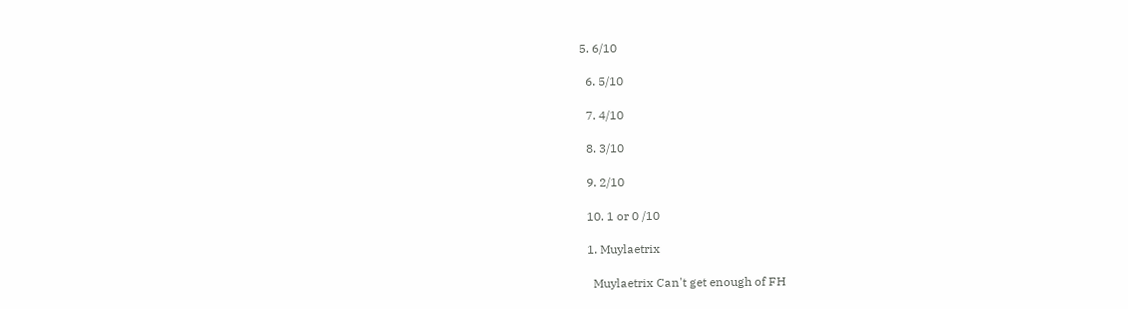5. 6/10

  6. 5/10

  7. 4/10

  8. 3/10

  9. 2/10

  10. 1 or 0 /10

  1. Muylaetrix

    Muylaetrix Can't get enough of FH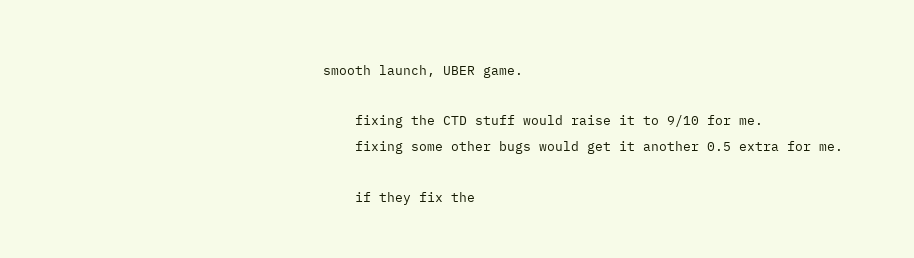smooth launch, UBER game.

    fixing the CTD stuff would raise it to 9/10 for me.
    fixing some other bugs would get it another 0.5 extra for me.

    if they fix the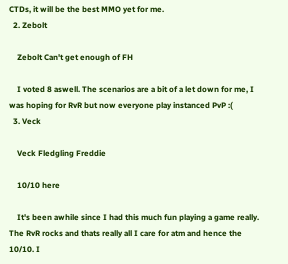CTDs, it will be the best MMO yet for me.
  2. Zebolt

    Zebolt Can't get enough of FH

    I voted 8 aswell. The scenarios are a bit of a let down for me, I was hoping for RvR but now everyone play instanced PvP :(
  3. Veck

    Veck Fledgling Freddie

    10/10 here

    It's been awhile since I had this much fun playing a game really. The RvR rocks and thats really all I care for atm and hence the 10/10. I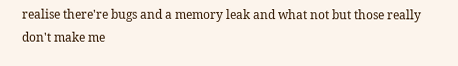realise there're bugs and a memory leak and what not but those really don't make me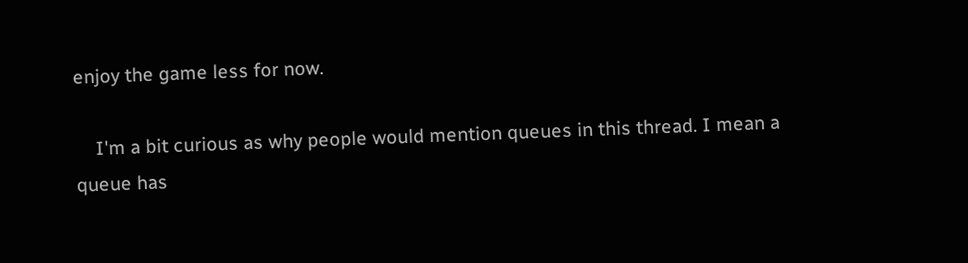enjoy the game less for now.

    I'm a bit curious as why people would mention queues in this thread. I mean a queue has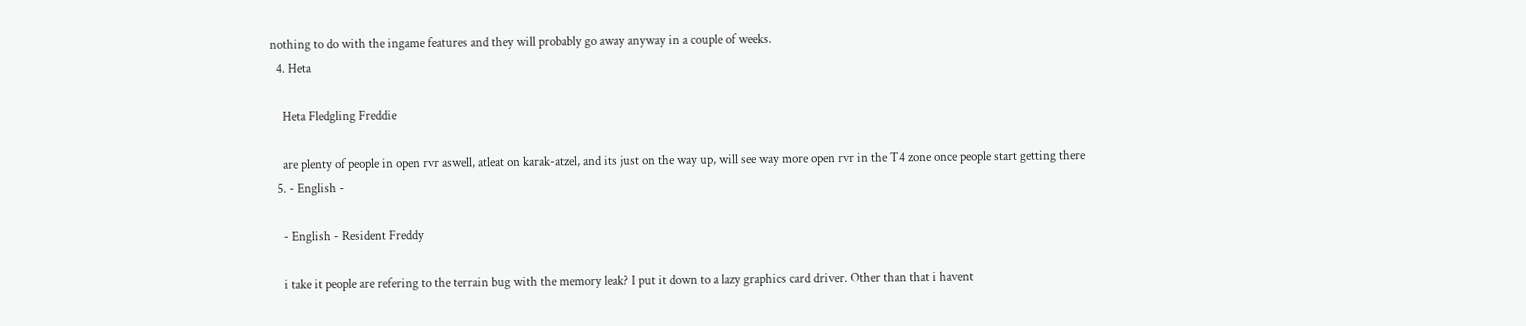nothing to do with the ingame features and they will probably go away anyway in a couple of weeks.
  4. Heta

    Heta Fledgling Freddie

    are plenty of people in open rvr aswell, atleat on karak-atzel, and its just on the way up, will see way more open rvr in the T4 zone once people start getting there
  5. - English -

    - English - Resident Freddy

    i take it people are refering to the terrain bug with the memory leak? I put it down to a lazy graphics card driver. Other than that i havent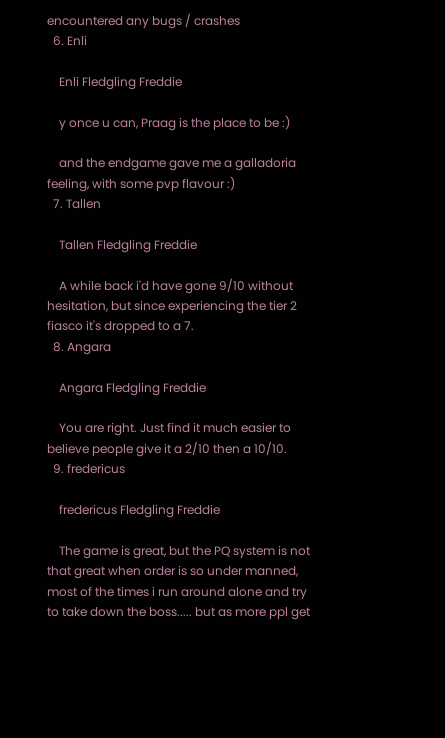encountered any bugs / crashes
  6. Enli

    Enli Fledgling Freddie

    y once u can, Praag is the place to be :)

    and the endgame gave me a galladoria feeling, with some pvp flavour :)
  7. Tallen

    Tallen Fledgling Freddie

    A while back i'd have gone 9/10 without hesitation, but since experiencing the tier 2 fiasco it's dropped to a 7.
  8. Angara

    Angara Fledgling Freddie

    You are right. Just find it much easier to believe people give it a 2/10 then a 10/10.
  9. fredericus

    fredericus Fledgling Freddie

    The game is great, but the PQ system is not that great when order is so under manned, most of the times i run around alone and try to take down the boss..... but as more ppl get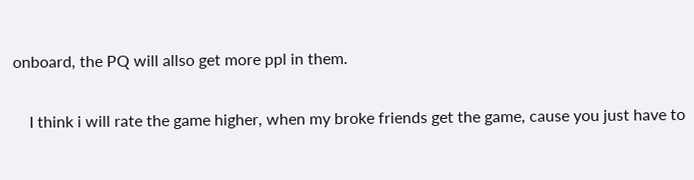onboard, the PQ will allso get more ppl in them.

    I think i will rate the game higher, when my broke friends get the game, cause you just have to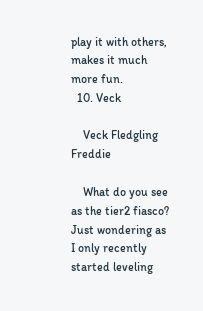play it with others, makes it much more fun.
  10. Veck

    Veck Fledgling Freddie

    What do you see as the tier2 fiasco? Just wondering as I only recently started leveling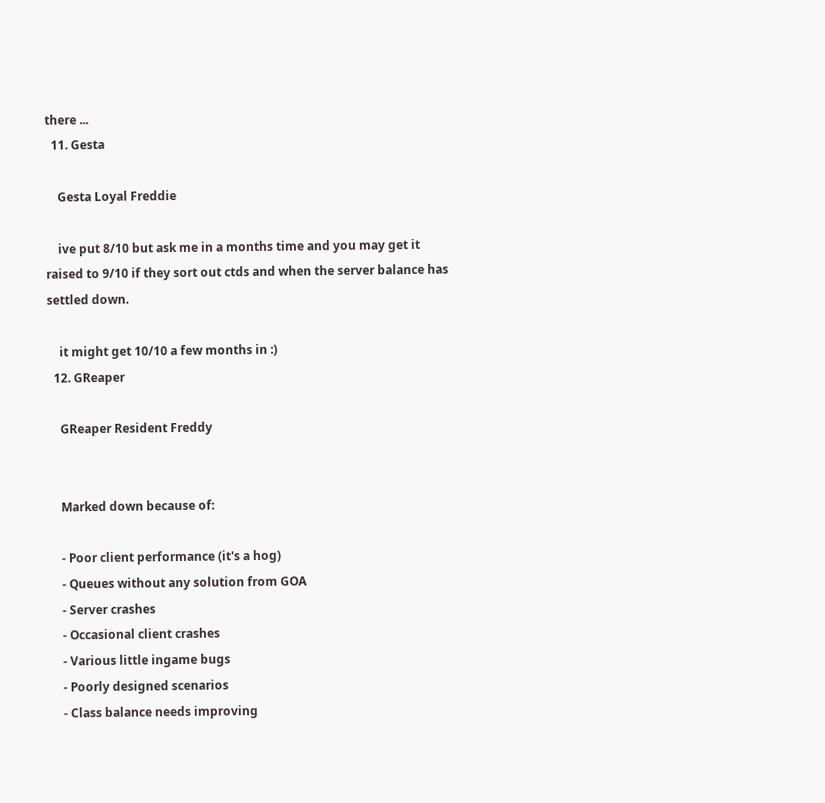there ...
  11. Gesta

    Gesta Loyal Freddie

    ive put 8/10 but ask me in a months time and you may get it raised to 9/10 if they sort out ctds and when the server balance has settled down.

    it might get 10/10 a few months in :)
  12. GReaper

    GReaper Resident Freddy


    Marked down because of:

    - Poor client performance (it's a hog)
    - Queues without any solution from GOA
    - Server crashes
    - Occasional client crashes
    - Various little ingame bugs
    - Poorly designed scenarios
    - Class balance needs improving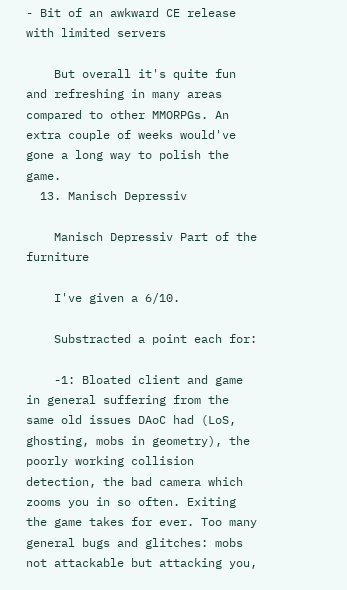- Bit of an awkward CE release with limited servers

    But overall it's quite fun and refreshing in many areas compared to other MMORPGs. An extra couple of weeks would've gone a long way to polish the game.
  13. Manisch Depressiv

    Manisch Depressiv Part of the furniture

    I've given a 6/10.

    Substracted a point each for:

    -1: Bloated client and game in general suffering from the same old issues DAoC had (LoS, ghosting, mobs in geometry), the poorly working collision detection, the bad camera which zooms you in so often. Exiting the game takes for ever. Too many general bugs and glitches: mobs not attackable but attacking you,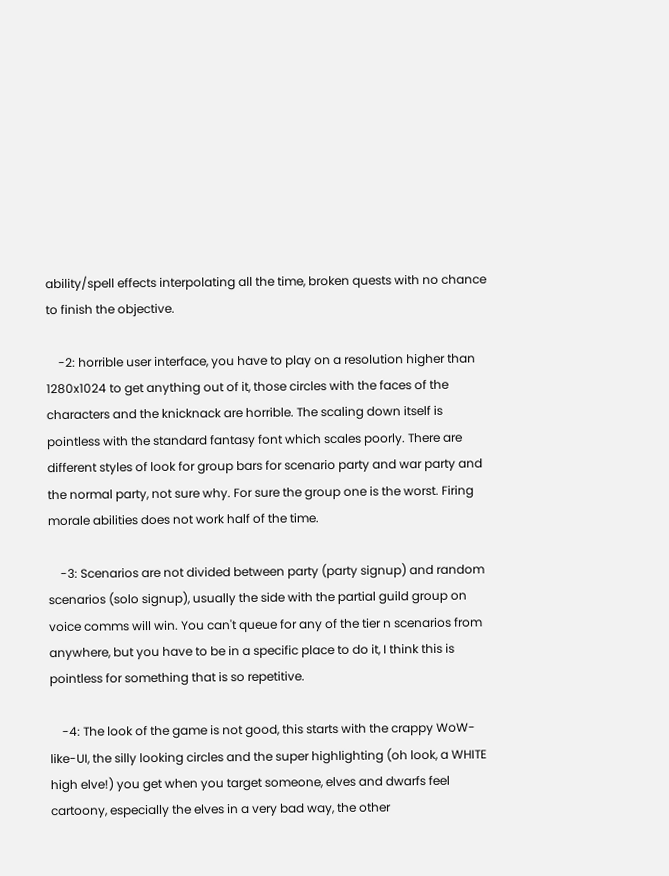ability/spell effects interpolating all the time, broken quests with no chance to finish the objective.

    -2: horrible user interface, you have to play on a resolution higher than 1280x1024 to get anything out of it, those circles with the faces of the characters and the knicknack are horrible. The scaling down itself is pointless with the standard fantasy font which scales poorly. There are different styles of look for group bars for scenario party and war party and the normal party, not sure why. For sure the group one is the worst. Firing morale abilities does not work half of the time.

    -3: Scenarios are not divided between party (party signup) and random scenarios (solo signup), usually the side with the partial guild group on voice comms will win. You can't queue for any of the tier n scenarios from anywhere, but you have to be in a specific place to do it, I think this is pointless for something that is so repetitive.

    -4: The look of the game is not good, this starts with the crappy WoW-like-UI, the silly looking circles and the super highlighting (oh look, a WHITE high elve!) you get when you target someone, elves and dwarfs feel cartoony, especially the elves in a very bad way, the other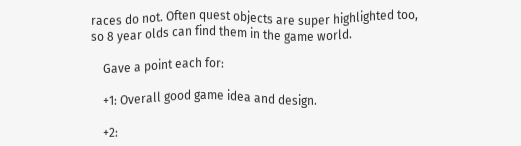races do not. Often quest objects are super highlighted too, so 8 year olds can find them in the game world.

    Gave a point each for:

    +1: Overall good game idea and design.

    +2: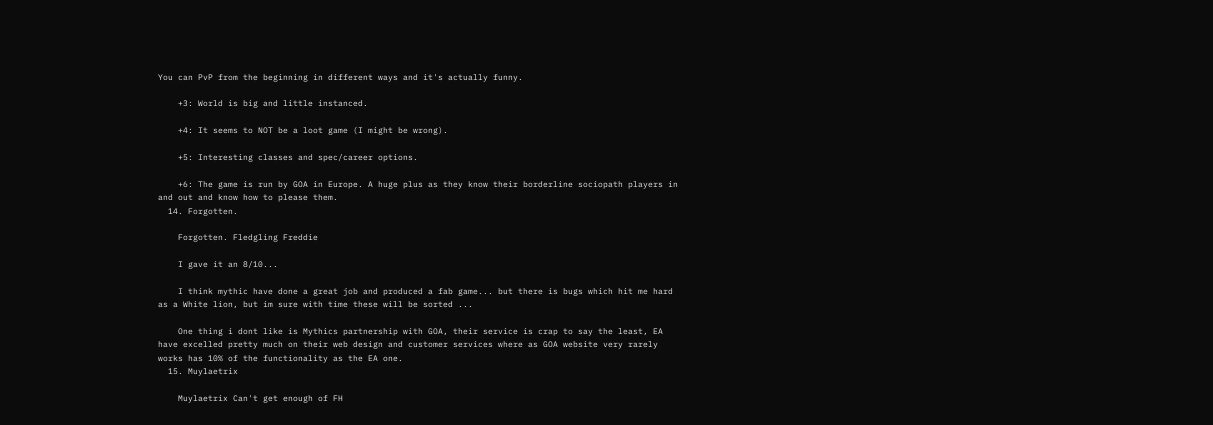You can PvP from the beginning in different ways and it's actually funny.

    +3: World is big and little instanced.

    +4: It seems to NOT be a loot game (I might be wrong).

    +5: Interesting classes and spec/career options.

    +6: The game is run by GOA in Europe. A huge plus as they know their borderline sociopath players in and out and know how to please them.
  14. Forgotten.

    Forgotten. Fledgling Freddie

    I gave it an 8/10...

    I think mythic have done a great job and produced a fab game... but there is bugs which hit me hard as a White lion, but im sure with time these will be sorted ...

    One thing i dont like is Mythics partnership with GOA, their service is crap to say the least, EA have excelled pretty much on their web design and customer services where as GOA website very rarely works has 10% of the functionality as the EA one.
  15. Muylaetrix

    Muylaetrix Can't get enough of FH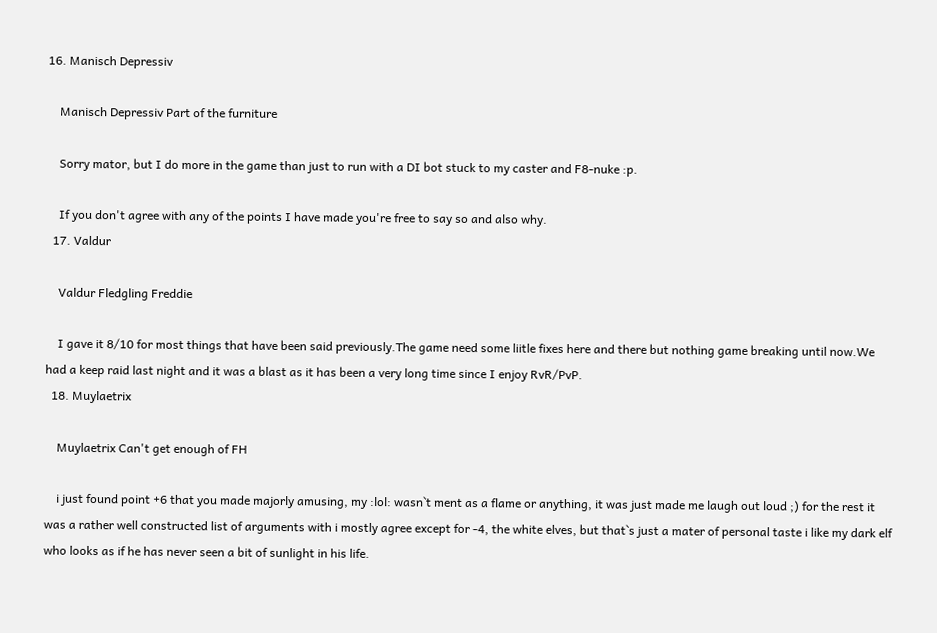16. Manisch Depressiv

    Manisch Depressiv Part of the furniture

    Sorry mator, but I do more in the game than just to run with a DI bot stuck to my caster and F8-nuke :p.

    If you don't agree with any of the points I have made you're free to say so and also why.
  17. Valdur

    Valdur Fledgling Freddie

    I gave it 8/10 for most things that have been said previously.The game need some liitle fixes here and there but nothing game breaking until now.We had a keep raid last night and it was a blast as it has been a very long time since I enjoy RvR/PvP.
  18. Muylaetrix

    Muylaetrix Can't get enough of FH

    i just found point +6 that you made majorly amusing, my :lol: wasn`t ment as a flame or anything, it was just made me laugh out loud ;) for the rest it was a rather well constructed list of arguments with i mostly agree except for -4, the white elves, but that`s just a mater of personal taste i like my dark elf who looks as if he has never seen a bit of sunlight in his life.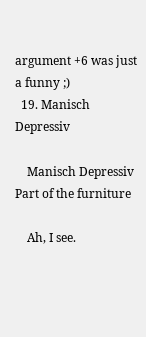argument +6 was just a funny ;)
  19. Manisch Depressiv

    Manisch Depressiv Part of the furniture

    Ah, I see.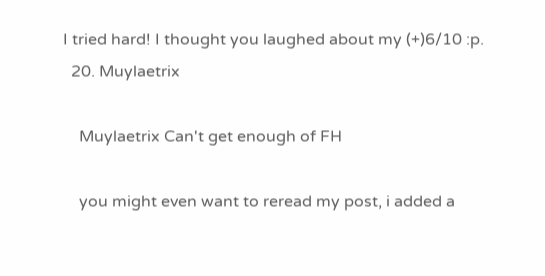I tried hard! I thought you laughed about my (+)6/10 :p.
  20. Muylaetrix

    Muylaetrix Can't get enough of FH

    you might even want to reread my post, i added a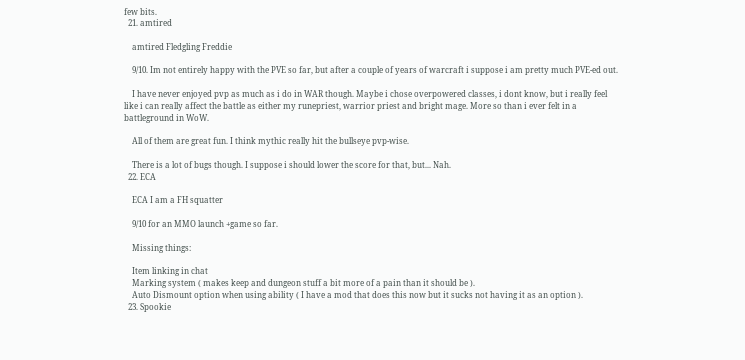few bits.
  21. amtired

    amtired Fledgling Freddie

    9/10. Im not entirely happy with the PVE so far, but after a couple of years of warcraft i suppose i am pretty much PVE-ed out.

    I have never enjoyed pvp as much as i do in WAR though. Maybe i chose overpowered classes, i dont know, but i really feel like i can really affect the battle as either my runepriest, warrior priest and bright mage. More so than i ever felt in a battleground in WoW.

    All of them are great fun. I think mythic really hit the bullseye pvp-wise.

    There is a lot of bugs though. I suppose i should lower the score for that, but... Nah.
  22. ECA

    ECA I am a FH squatter

    9/10 for an MMO launch +game so far.

    Missing things:

    Item linking in chat
    Marking system ( makes keep and dungeon stuff a bit more of a pain than it should be ).
    Auto Dismount option when using ability ( I have a mod that does this now but it sucks not having it as an option ).
  23. Spookie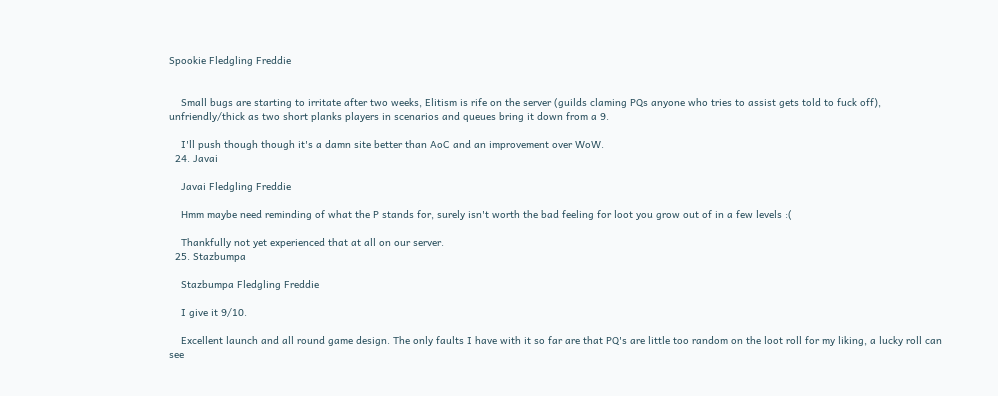Spookie Fledgling Freddie


    Small bugs are starting to irritate after two weeks, Elitism is rife on the server (guilds claming PQs anyone who tries to assist gets told to fuck off), unfriendly/thick as two short planks players in scenarios and queues bring it down from a 9.

    I'll push though though it's a damn site better than AoC and an improvement over WoW.
  24. Javai

    Javai Fledgling Freddie

    Hmm maybe need reminding of what the P stands for, surely isn't worth the bad feeling for loot you grow out of in a few levels :(

    Thankfully not yet experienced that at all on our server.
  25. Stazbumpa

    Stazbumpa Fledgling Freddie

    I give it 9/10.

    Excellent launch and all round game design. The only faults I have with it so far are that PQ's are little too random on the loot roll for my liking, a lucky roll can see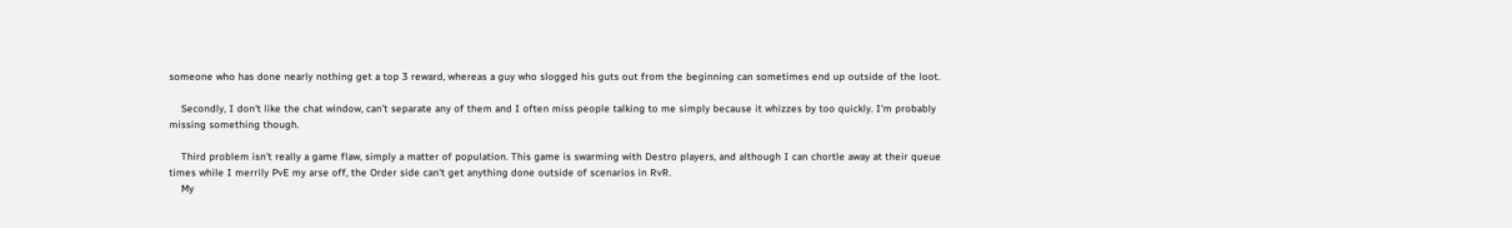someone who has done nearly nothing get a top 3 reward, whereas a guy who slogged his guts out from the beginning can sometimes end up outside of the loot.

    Secondly, I don't like the chat window, can't separate any of them and I often miss people talking to me simply because it whizzes by too quickly. I'm probably missing something though.

    Third problem isn't really a game flaw, simply a matter of population. This game is swarming with Destro players, and although I can chortle away at their queue times while I merrily PvE my arse off, the Order side can't get anything done outside of scenarios in RvR.
    My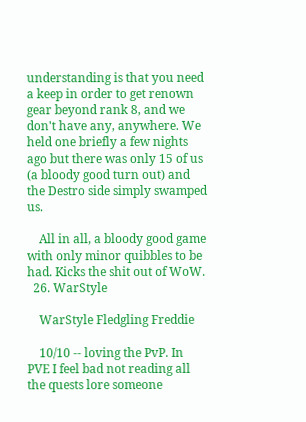understanding is that you need a keep in order to get renown gear beyond rank 8, and we don't have any, anywhere. We held one briefly a few nights ago but there was only 15 of us (a bloody good turn out) and the Destro side simply swamped us.

    All in all, a bloody good game with only minor quibbles to be had. Kicks the shit out of WoW.
  26. WarStyle

    WarStyle Fledgling Freddie

    10/10 -- loving the PvP. In PVE I feel bad not reading all the quests lore someone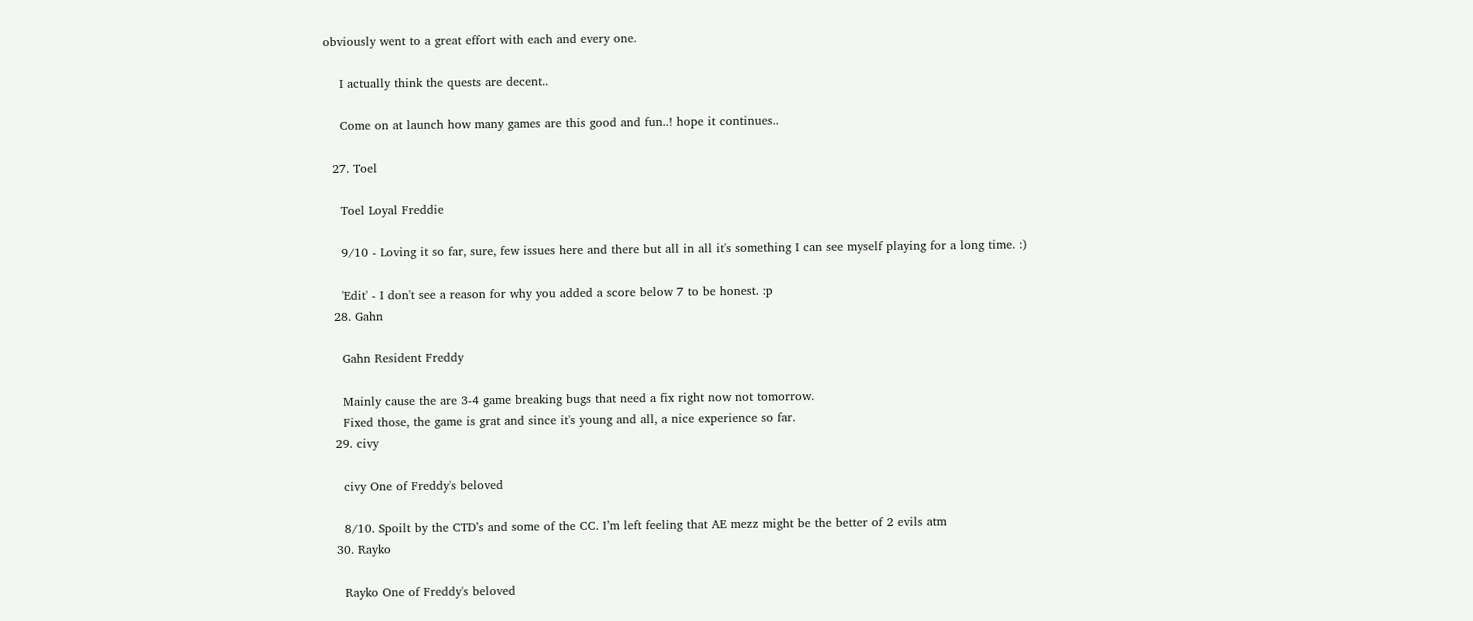obviously went to a great effort with each and every one.

    I actually think the quests are decent..

    Come on at launch how many games are this good and fun..! hope it continues..

  27. Toel

    Toel Loyal Freddie

    9/10 - Loving it so far, sure, few issues here and there but all in all it's something I can see myself playing for a long time. :)

    'Edit' - I don't see a reason for why you added a score below 7 to be honest. :p
  28. Gahn

    Gahn Resident Freddy

    Mainly cause the are 3-4 game breaking bugs that need a fix right now not tomorrow.
    Fixed those, the game is grat and since it's young and all, a nice experience so far.
  29. civy

    civy One of Freddy's beloved

    8/10. Spoilt by the CTD’s and some of the CC. I’m left feeling that AE mezz might be the better of 2 evils atm
  30. Rayko

    Rayko One of Freddy's beloved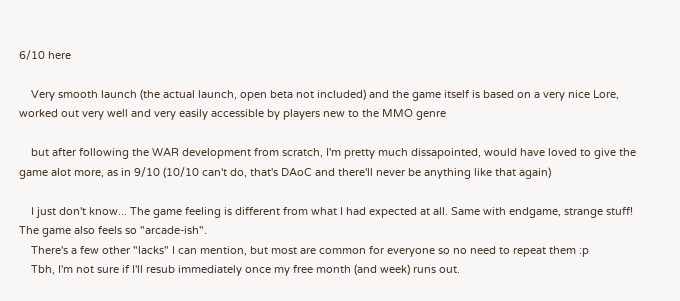6/10 here

    Very smooth launch (the actual launch, open beta not included) and the game itself is based on a very nice Lore, worked out very well and very easily accessible by players new to the MMO genre

    but after following the WAR development from scratch, I'm pretty much dissapointed, would have loved to give the game alot more, as in 9/10 (10/10 can't do, that's DAoC and there'll never be anything like that again)

    I just don't know... The game feeling is different from what I had expected at all. Same with endgame, strange stuff! The game also feels so "arcade-ish".
    There's a few other "lacks" I can mention, but most are common for everyone so no need to repeat them :p
    Tbh, I'm not sure if I'll resub immediately once my free month (and week) runs out.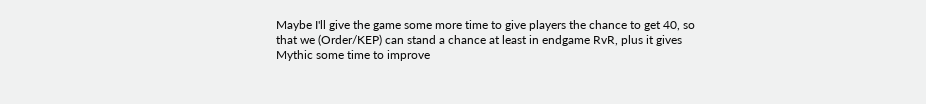Maybe I'll give the game some more time to give players the chance to get 40, so that we (Order/KEP) can stand a chance at least in endgame RvR, plus it gives Mythic some time to improve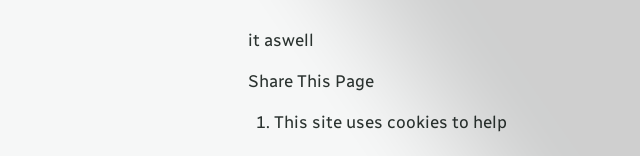it aswell

Share This Page

  1. This site uses cookies to help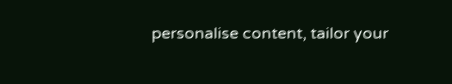personalise content, tailor your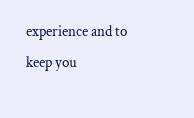experience and to keep you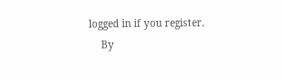logged in if you register.
    By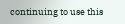continuing to use this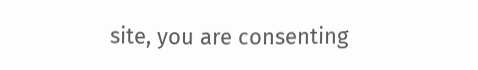site, you are consenting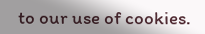to our use of cookies.